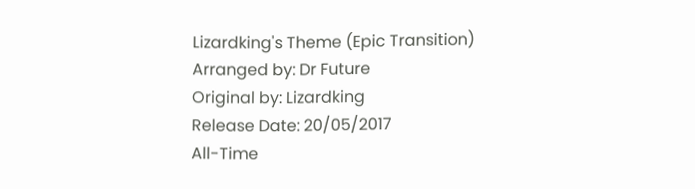Lizardking's Theme (Epic Transition)
Arranged by: Dr Future
Original by: Lizardking
Release Date: 20/05/2017
All-Time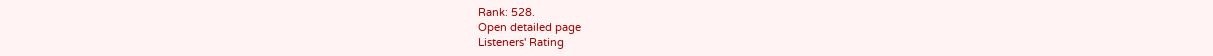Rank: 528.
Open detailed page
Listeners' Rating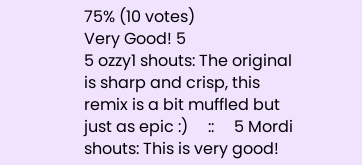75% (10 votes)
Very Good! 5
5 ozzy1 shouts: The original is sharp and crisp, this remix is a bit muffled but just as epic :)     ::     5 Mordi shouts: This is very good!